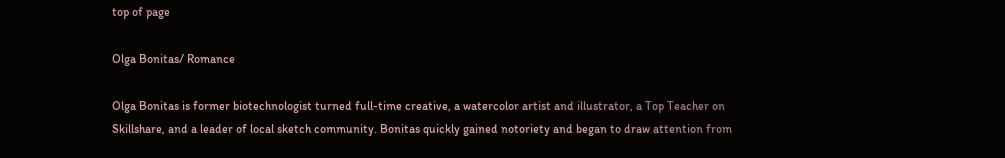top of page

Olga Bonitas/ Romance

Olga Bonitas is former biotechnologist turned full-time creative, a watercolor artist and illustrator, a Top Teacher on Skillshare, and a leader of local sketch community. Bonitas quickly gained notoriety and began to draw attention from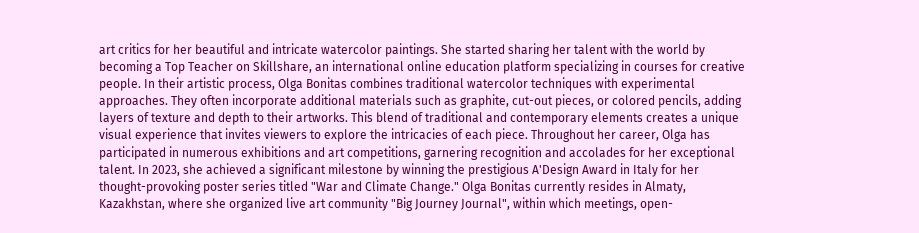art critics for her beautiful and intricate watercolor paintings. She started sharing her talent with the world by becoming a Top Teacher on Skillshare, an international online education platform specializing in courses for creative people. In their artistic process, Olga Bonitas combines traditional watercolor techniques with experimental approaches. They often incorporate additional materials such as graphite, cut-out pieces, or colored pencils, adding layers of texture and depth to their artworks. This blend of traditional and contemporary elements creates a unique visual experience that invites viewers to explore the intricacies of each piece. Throughout her career, Olga has participated in numerous exhibitions and art competitions, garnering recognition and accolades for her exceptional talent. In 2023, she achieved a significant milestone by winning the prestigious A'Design Award in Italy for her thought-provoking poster series titled "War and Climate Change." Olga Bonitas currently resides in Almaty, Kazakhstan, where she organized live art community "Big Journey Journal", within which meetings, open-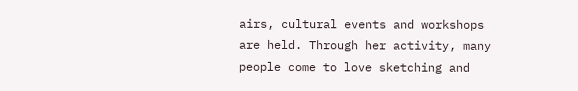airs, cultural events and workshops are held. Through her activity, many people come to love sketching and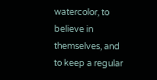watercolor, to believe in themselves, and to keep a regular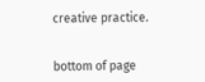creative practice.


bottom of page